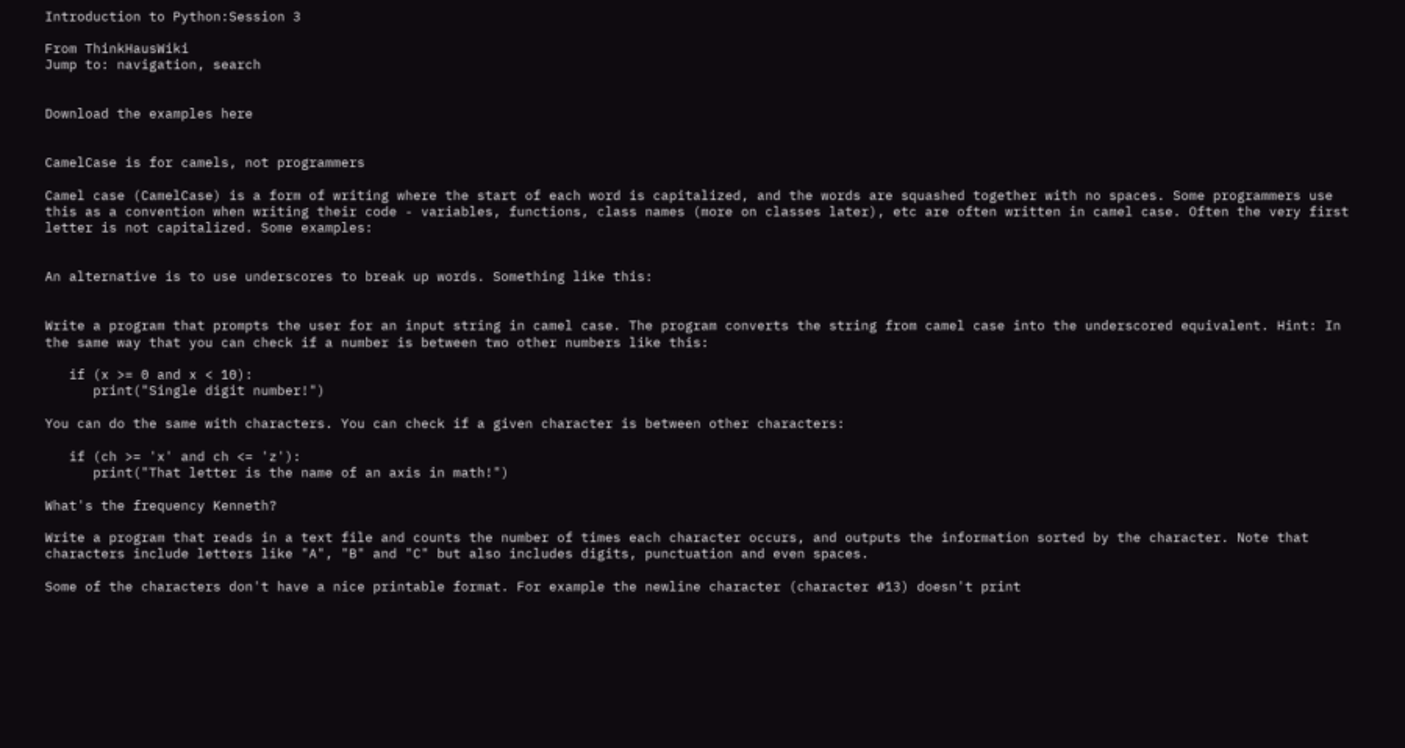Introduction to Python:Session 3

From ThinkHausWiki
Jump to: navigation, search


Download the examples here


CamelCase is for camels, not programmers

Camel case (CamelCase) is a form of writing where the start of each word is capitalized, and the words are squashed together with no spaces. Some programmers use this as a convention when writing their code - variables, functions, class names (more on classes later), etc are often written in camel case. Often the very first letter is not capitalized. Some examples:


An alternative is to use underscores to break up words. Something like this:


Write a program that prompts the user for an input string in camel case. The program converts the string from camel case into the underscored equivalent. Hint: In the same way that you can check if a number is between two other numbers like this:

   if (x >= 0 and x < 10):
      print("Single digit number!")

You can do the same with characters. You can check if a given character is between other characters:

   if (ch >= 'x' and ch <= 'z'):
      print("That letter is the name of an axis in math!")

What's the frequency Kenneth?

Write a program that reads in a text file and counts the number of times each character occurs, and outputs the information sorted by the character. Note that characters include letters like "A", "B" and "C" but also includes digits, punctuation and even spaces.

Some of the characters don't have a nice printable format. For example the newline character (character #13) doesn't print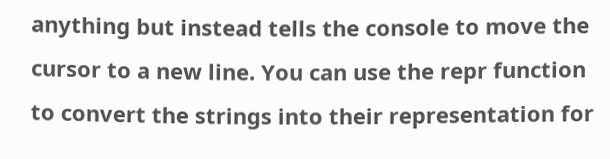anything but instead tells the console to move the cursor to a new line. You can use the repr function to convert the strings into their representation for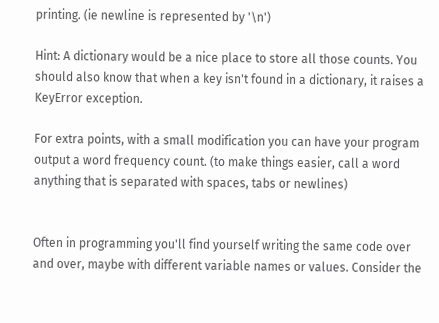printing. (ie newline is represented by '\n')

Hint: A dictionary would be a nice place to store all those counts. You should also know that when a key isn't found in a dictionary, it raises a KeyError exception.

For extra points, with a small modification you can have your program output a word frequency count. (to make things easier, call a word anything that is separated with spaces, tabs or newlines)


Often in programming you'll find yourself writing the same code over and over, maybe with different variable names or values. Consider the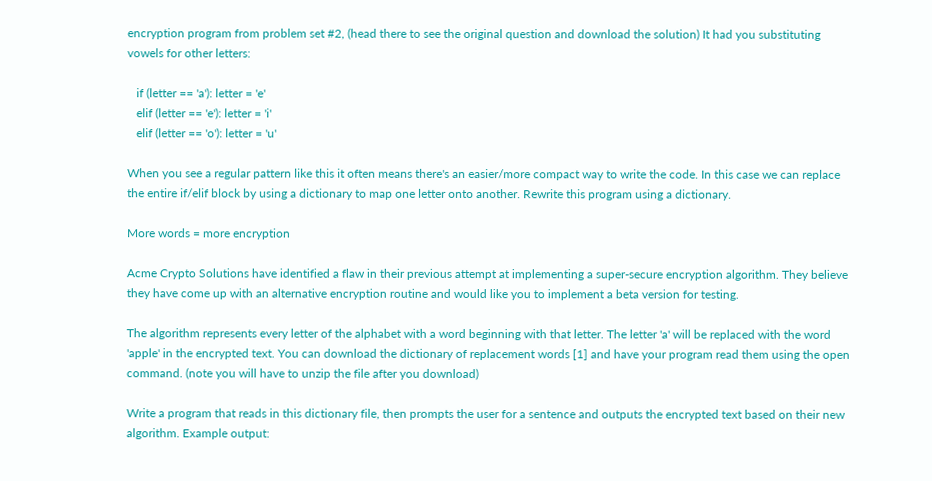encryption program from problem set #2, (head there to see the original question and download the solution) It had you substituting vowels for other letters:

   if (letter == 'a'): letter = 'e'
   elif (letter == 'e'): letter = 'i'
   elif (letter == 'o'): letter = 'u'

When you see a regular pattern like this it often means there's an easier/more compact way to write the code. In this case we can replace the entire if/elif block by using a dictionary to map one letter onto another. Rewrite this program using a dictionary.

More words = more encryption

Acme Crypto Solutions have identified a flaw in their previous attempt at implementing a super-secure encryption algorithm. They believe they have come up with an alternative encryption routine and would like you to implement a beta version for testing.

The algorithm represents every letter of the alphabet with a word beginning with that letter. The letter 'a' will be replaced with the word 'apple' in the encrypted text. You can download the dictionary of replacement words [1] and have your program read them using the open command. (note you will have to unzip the file after you download)

Write a program that reads in this dictionary file, then prompts the user for a sentence and outputs the encrypted text based on their new algorithm. Example output: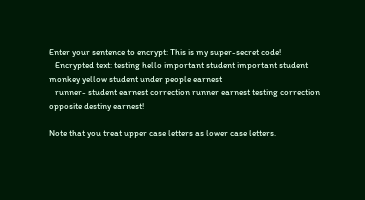Enter your sentence to encrypt: This is my super-secret code!
   Encrypted text: testing hello important student important student monkey yellow student under people earnest
   runner- student earnest correction runner earnest testing correction opposite destiny earnest!

Note that you treat upper case letters as lower case letters.